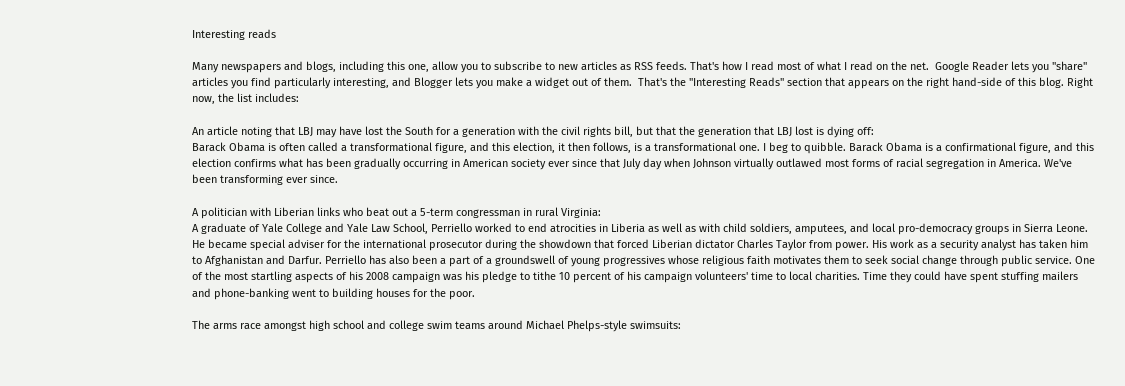Interesting reads

Many newspapers and blogs, including this one, allow you to subscribe to new articles as RSS feeds. That's how I read most of what I read on the net.  Google Reader lets you "share" articles you find particularly interesting, and Blogger lets you make a widget out of them.  That's the "Interesting Reads" section that appears on the right hand-side of this blog. Right now, the list includes:

An article noting that LBJ may have lost the South for a generation with the civil rights bill, but that the generation that LBJ lost is dying off:
Barack Obama is often called a transformational figure, and this election, it then follows, is a transformational one. I beg to quibble. Barack Obama is a confirmational figure, and this election confirms what has been gradually occurring in American society ever since that July day when Johnson virtually outlawed most forms of racial segregation in America. We've been transforming ever since.

A politician with Liberian links who beat out a 5-term congressman in rural Virginia:
A graduate of Yale College and Yale Law School, Perriello worked to end atrocities in Liberia as well as with child soldiers, amputees, and local pro-democracy groups in Sierra Leone. He became special adviser for the international prosecutor during the showdown that forced Liberian dictator Charles Taylor from power. His work as a security analyst has taken him to Afghanistan and Darfur. Perriello has also been a part of a groundswell of young progressives whose religious faith motivates them to seek social change through public service. One of the most startling aspects of his 2008 campaign was his pledge to tithe 10 percent of his campaign volunteers' time to local charities. Time they could have spent stuffing mailers and phone-banking went to building houses for the poor.

The arms race amongst high school and college swim teams around Michael Phelps-style swimsuits: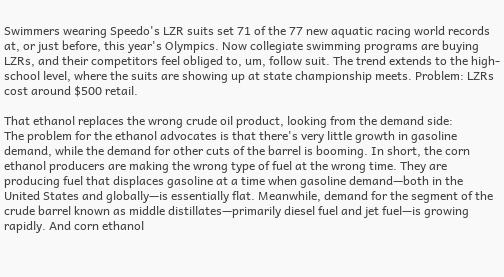Swimmers wearing Speedo's LZR suits set 71 of the 77 new aquatic racing world records at, or just before, this year's Olympics. Now collegiate swimming programs are buying LZRs, and their competitors feel obliged to, um, follow suit. The trend extends to the high-school level, where the suits are showing up at state championship meets. Problem: LZRs cost around $500 retail.

That ethanol replaces the wrong crude oil product, looking from the demand side:
The problem for the ethanol advocates is that there's very little growth in gasoline demand, while the demand for other cuts of the barrel is booming. In short, the corn ethanol producers are making the wrong type of fuel at the wrong time. They are producing fuel that displaces gasoline at a time when gasoline demand—both in the United States and globally—is essentially flat. Meanwhile, demand for the segment of the crude barrel known as middle distillates—primarily diesel fuel and jet fuel—is growing rapidly. And corn ethanol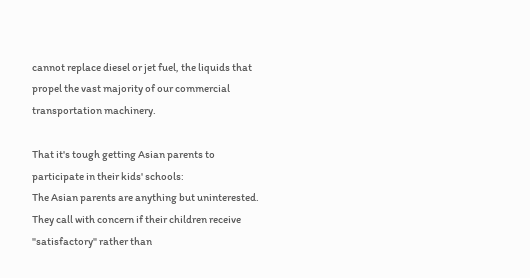cannot replace diesel or jet fuel, the liquids that propel the vast majority of our commercial transportation machinery.

That it's tough getting Asian parents to participate in their kids' schools:
The Asian parents are anything but uninterested. They call with concern if their children receive "satisfactory" rather than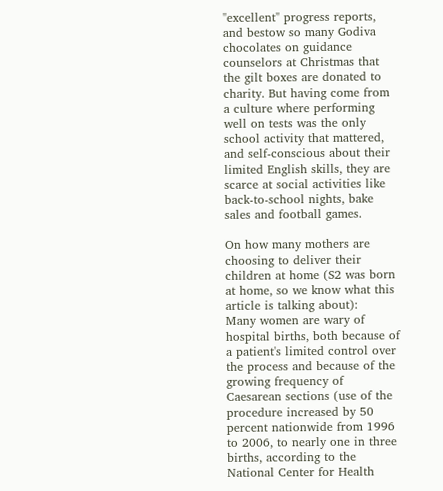"excellent" progress reports, and bestow so many Godiva chocolates on guidance counselors at Christmas that the gilt boxes are donated to charity. But having come from a culture where performing well on tests was the only school activity that mattered, and self-conscious about their limited English skills, they are scarce at social activities like back-to-school nights, bake sales and football games.

On how many mothers are choosing to deliver their children at home (S2 was born at home, so we know what this article is talking about):
Many women are wary of hospital births, both because of a patient's limited control over the process and because of the growing frequency of Caesarean sections (use of the procedure increased by 50 percent nationwide from 1996 to 2006, to nearly one in three births, according to the National Center for Health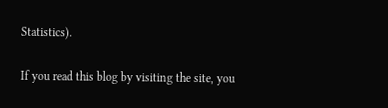Statistics).

If you read this blog by visiting the site, you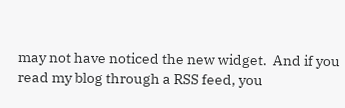may not have noticed the new widget.  And if you read my blog through a RSS feed, you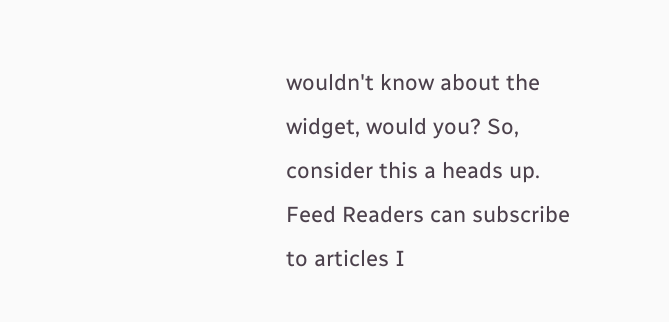wouldn't know about the widget, would you? So, consider this a heads up.  Feed Readers can subscribe to articles I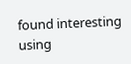found interesting using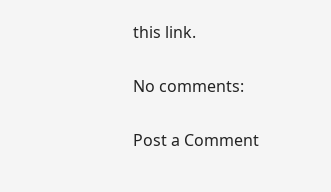this link.

No comments:

Post a Comment